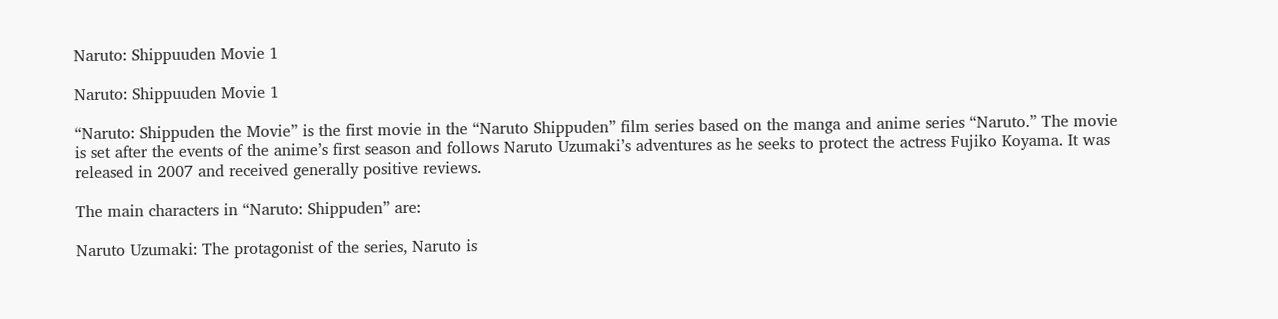Naruto: Shippuuden Movie 1

Naruto: Shippuuden Movie 1

“Naruto: Shippuden the Movie” is the first movie in the “Naruto Shippuden” film series based on the manga and anime series “Naruto.” The movie is set after the events of the anime’s first season and follows Naruto Uzumaki’s adventures as he seeks to protect the actress Fujiko Koyama. It was released in 2007 and received generally positive reviews.

The main characters in “Naruto: Shippuden” are:

Naruto Uzumaki: The protagonist of the series, Naruto is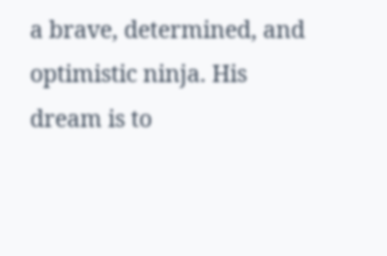a brave, determined, and optimistic ninja. His dream is to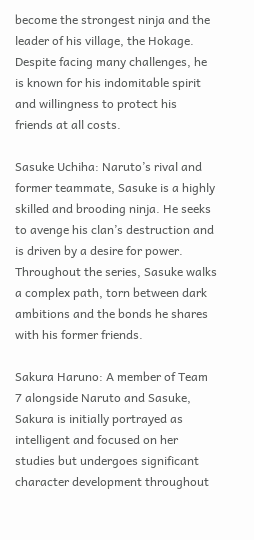become the strongest ninja and the leader of his village, the Hokage. Despite facing many challenges, he is known for his indomitable spirit and willingness to protect his friends at all costs.

Sasuke Uchiha: Naruto’s rival and former teammate, Sasuke is a highly skilled and brooding ninja. He seeks to avenge his clan’s destruction and is driven by a desire for power. Throughout the series, Sasuke walks a complex path, torn between dark ambitions and the bonds he shares with his former friends.

Sakura Haruno: A member of Team 7 alongside Naruto and Sasuke, Sakura is initially portrayed as intelligent and focused on her studies but undergoes significant character development throughout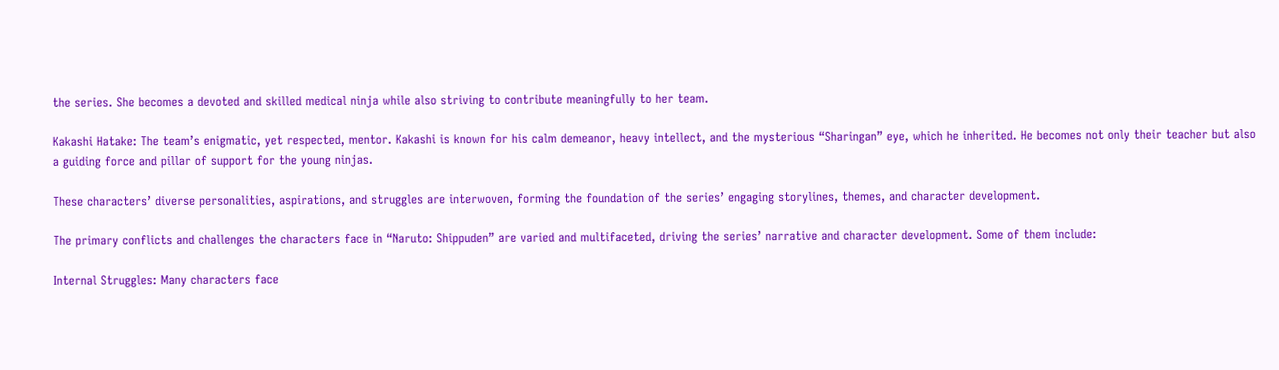the series. She becomes a devoted and skilled medical ninja while also striving to contribute meaningfully to her team.

Kakashi Hatake: The team’s enigmatic, yet respected, mentor. Kakashi is known for his calm demeanor, heavy intellect, and the mysterious “Sharingan” eye, which he inherited. He becomes not only their teacher but also a guiding force and pillar of support for the young ninjas.

These characters’ diverse personalities, aspirations, and struggles are interwoven, forming the foundation of the series’ engaging storylines, themes, and character development.

The primary conflicts and challenges the characters face in “Naruto: Shippuden” are varied and multifaceted, driving the series’ narrative and character development. Some of them include:

Internal Struggles: Many characters face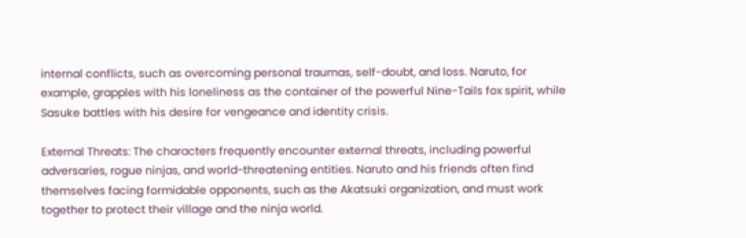internal conflicts, such as overcoming personal traumas, self-doubt, and loss. Naruto, for example, grapples with his loneliness as the container of the powerful Nine-Tails fox spirit, while Sasuke battles with his desire for vengeance and identity crisis.

External Threats: The characters frequently encounter external threats, including powerful adversaries, rogue ninjas, and world-threatening entities. Naruto and his friends often find themselves facing formidable opponents, such as the Akatsuki organization, and must work together to protect their village and the ninja world.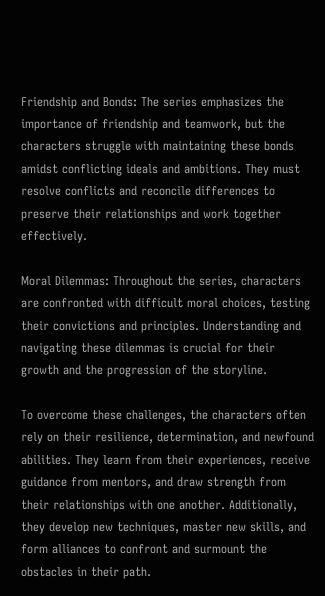Friendship and Bonds: The series emphasizes the importance of friendship and teamwork, but the characters struggle with maintaining these bonds amidst conflicting ideals and ambitions. They must resolve conflicts and reconcile differences to preserve their relationships and work together effectively.

Moral Dilemmas: Throughout the series, characters are confronted with difficult moral choices, testing their convictions and principles. Understanding and navigating these dilemmas is crucial for their growth and the progression of the storyline.

To overcome these challenges, the characters often rely on their resilience, determination, and newfound abilities. They learn from their experiences, receive guidance from mentors, and draw strength from their relationships with one another. Additionally, they develop new techniques, master new skills, and form alliances to confront and surmount the obstacles in their path.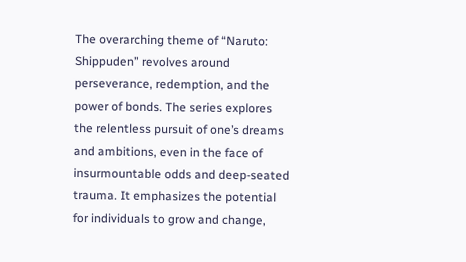The overarching theme of “Naruto: Shippuden” revolves around perseverance, redemption, and the power of bonds. The series explores the relentless pursuit of one’s dreams and ambitions, even in the face of insurmountable odds and deep-seated trauma. It emphasizes the potential for individuals to grow and change,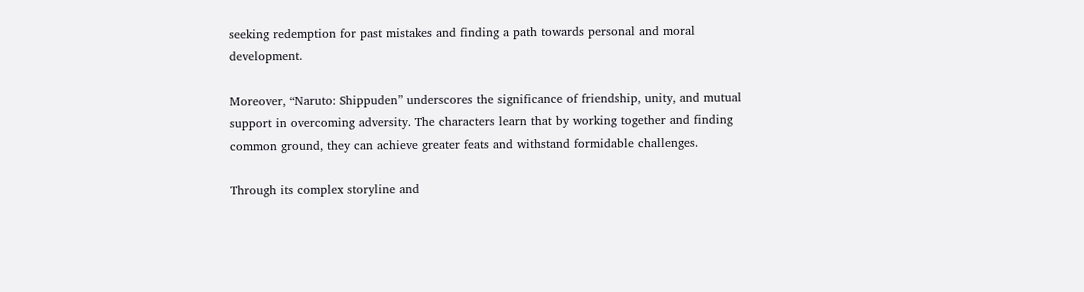seeking redemption for past mistakes and finding a path towards personal and moral development.

Moreover, “Naruto: Shippuden” underscores the significance of friendship, unity, and mutual support in overcoming adversity. The characters learn that by working together and finding common ground, they can achieve greater feats and withstand formidable challenges.

Through its complex storyline and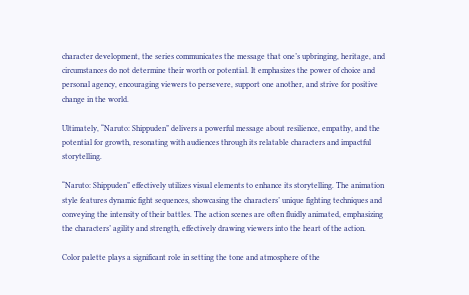character development, the series communicates the message that one’s upbringing, heritage, and circumstances do not determine their worth or potential. It emphasizes the power of choice and personal agency, encouraging viewers to persevere, support one another, and strive for positive change in the world.

Ultimately, “Naruto: Shippuden” delivers a powerful message about resilience, empathy, and the potential for growth, resonating with audiences through its relatable characters and impactful storytelling.

“Naruto: Shippuden” effectively utilizes visual elements to enhance its storytelling. The animation style features dynamic fight sequences, showcasing the characters’ unique fighting techniques and conveying the intensity of their battles. The action scenes are often fluidly animated, emphasizing the characters’ agility and strength, effectively drawing viewers into the heart of the action.

Color palette plays a significant role in setting the tone and atmosphere of the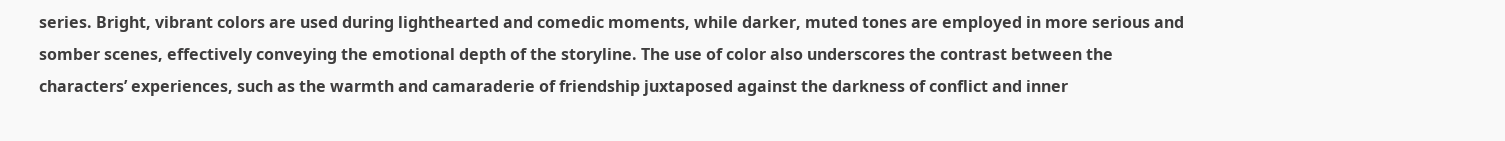series. Bright, vibrant colors are used during lighthearted and comedic moments, while darker, muted tones are employed in more serious and somber scenes, effectively conveying the emotional depth of the storyline. The use of color also underscores the contrast between the characters’ experiences, such as the warmth and camaraderie of friendship juxtaposed against the darkness of conflict and inner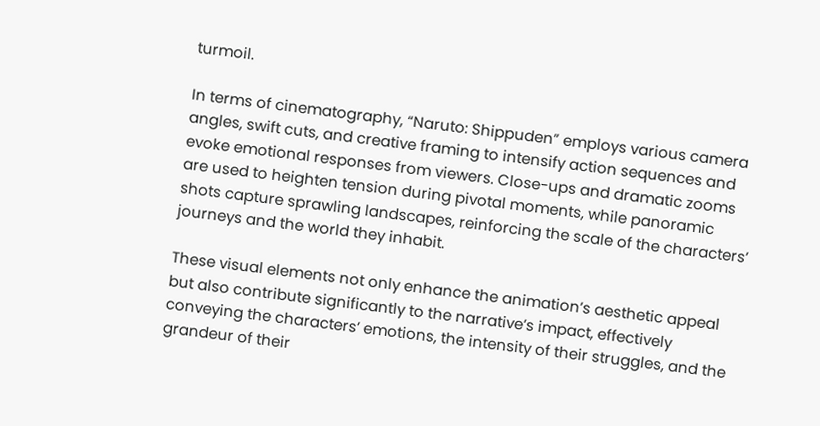turmoil.

In terms of cinematography, “Naruto: Shippuden” employs various camera angles, swift cuts, and creative framing to intensify action sequences and evoke emotional responses from viewers. Close-ups and dramatic zooms are used to heighten tension during pivotal moments, while panoramic shots capture sprawling landscapes, reinforcing the scale of the characters’ journeys and the world they inhabit.

These visual elements not only enhance the animation’s aesthetic appeal but also contribute significantly to the narrative’s impact, effectively conveying the characters’ emotions, the intensity of their struggles, and the grandeur of their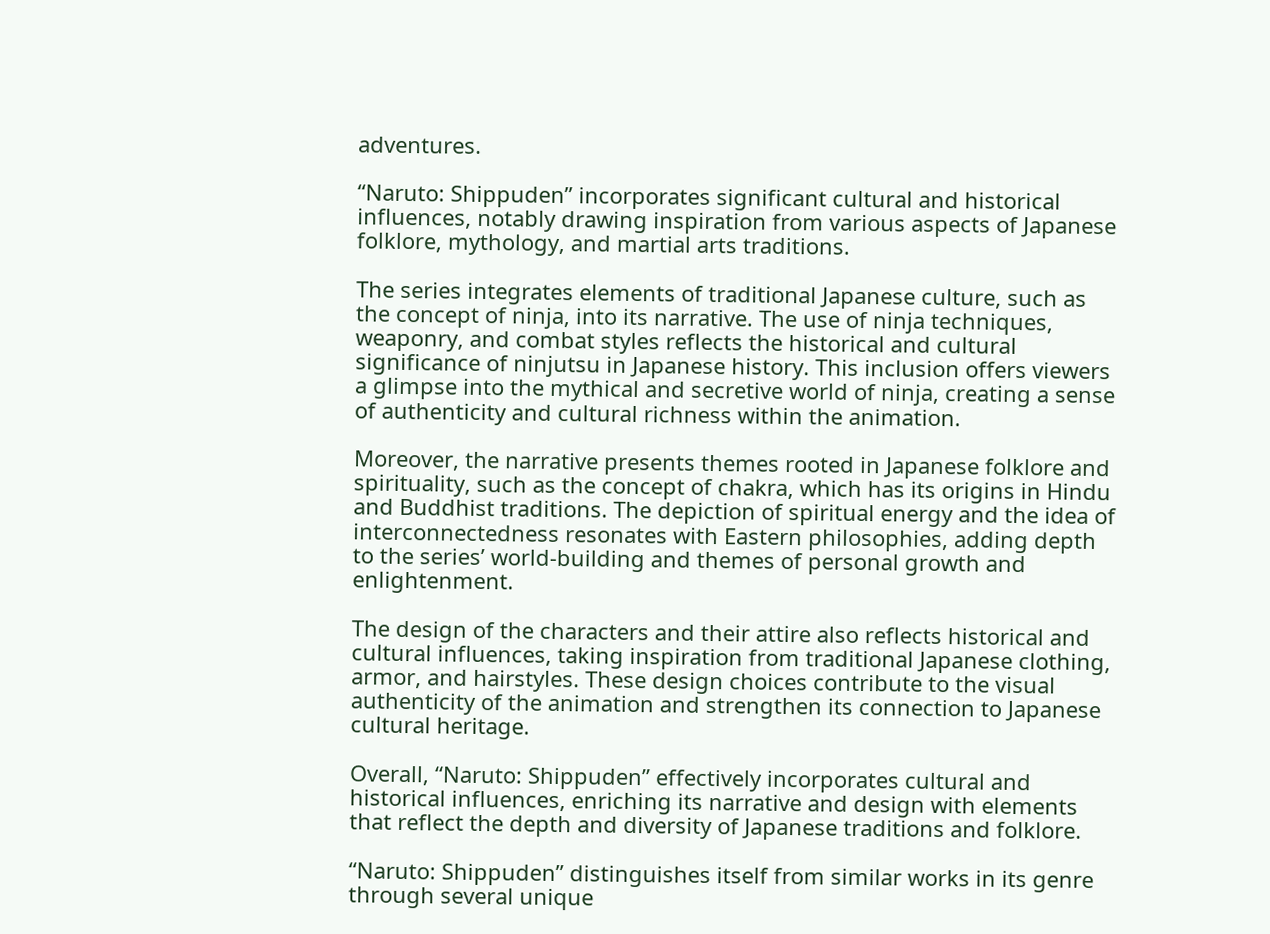adventures.

“Naruto: Shippuden” incorporates significant cultural and historical influences, notably drawing inspiration from various aspects of Japanese folklore, mythology, and martial arts traditions.

The series integrates elements of traditional Japanese culture, such as the concept of ninja, into its narrative. The use of ninja techniques, weaponry, and combat styles reflects the historical and cultural significance of ninjutsu in Japanese history. This inclusion offers viewers a glimpse into the mythical and secretive world of ninja, creating a sense of authenticity and cultural richness within the animation.

Moreover, the narrative presents themes rooted in Japanese folklore and spirituality, such as the concept of chakra, which has its origins in Hindu and Buddhist traditions. The depiction of spiritual energy and the idea of interconnectedness resonates with Eastern philosophies, adding depth to the series’ world-building and themes of personal growth and enlightenment.

The design of the characters and their attire also reflects historical and cultural influences, taking inspiration from traditional Japanese clothing, armor, and hairstyles. These design choices contribute to the visual authenticity of the animation and strengthen its connection to Japanese cultural heritage.

Overall, “Naruto: Shippuden” effectively incorporates cultural and historical influences, enriching its narrative and design with elements that reflect the depth and diversity of Japanese traditions and folklore.

“Naruto: Shippuden” distinguishes itself from similar works in its genre through several unique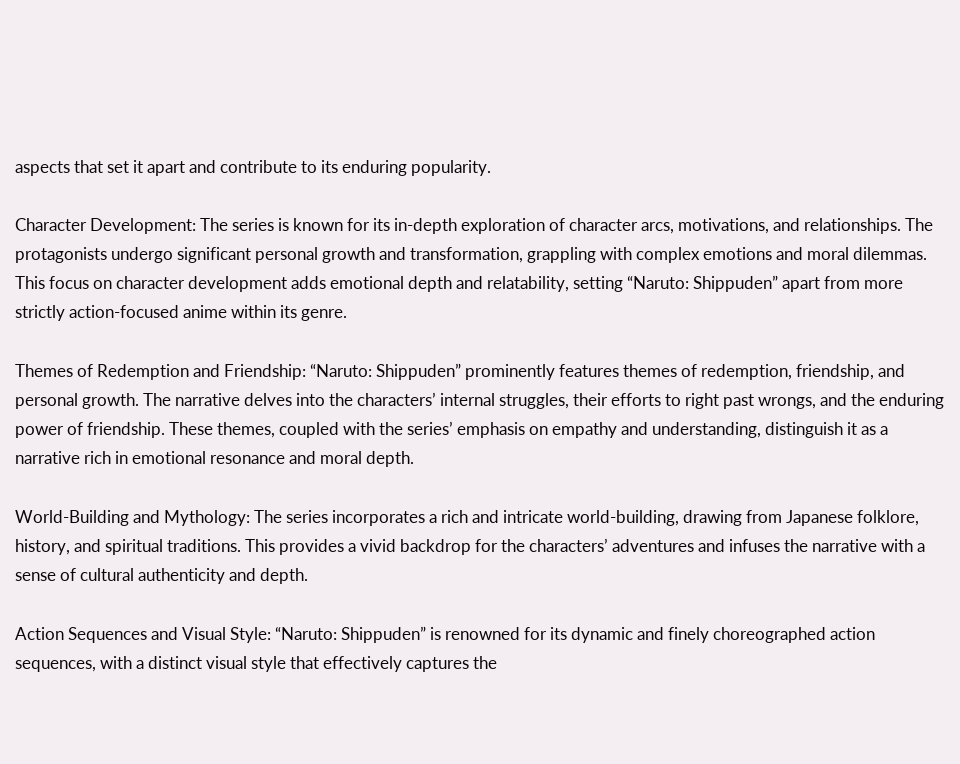aspects that set it apart and contribute to its enduring popularity.

Character Development: The series is known for its in-depth exploration of character arcs, motivations, and relationships. The protagonists undergo significant personal growth and transformation, grappling with complex emotions and moral dilemmas. This focus on character development adds emotional depth and relatability, setting “Naruto: Shippuden” apart from more strictly action-focused anime within its genre.

Themes of Redemption and Friendship: “Naruto: Shippuden” prominently features themes of redemption, friendship, and personal growth. The narrative delves into the characters’ internal struggles, their efforts to right past wrongs, and the enduring power of friendship. These themes, coupled with the series’ emphasis on empathy and understanding, distinguish it as a narrative rich in emotional resonance and moral depth.

World-Building and Mythology: The series incorporates a rich and intricate world-building, drawing from Japanese folklore, history, and spiritual traditions. This provides a vivid backdrop for the characters’ adventures and infuses the narrative with a sense of cultural authenticity and depth.

Action Sequences and Visual Style: “Naruto: Shippuden” is renowned for its dynamic and finely choreographed action sequences, with a distinct visual style that effectively captures the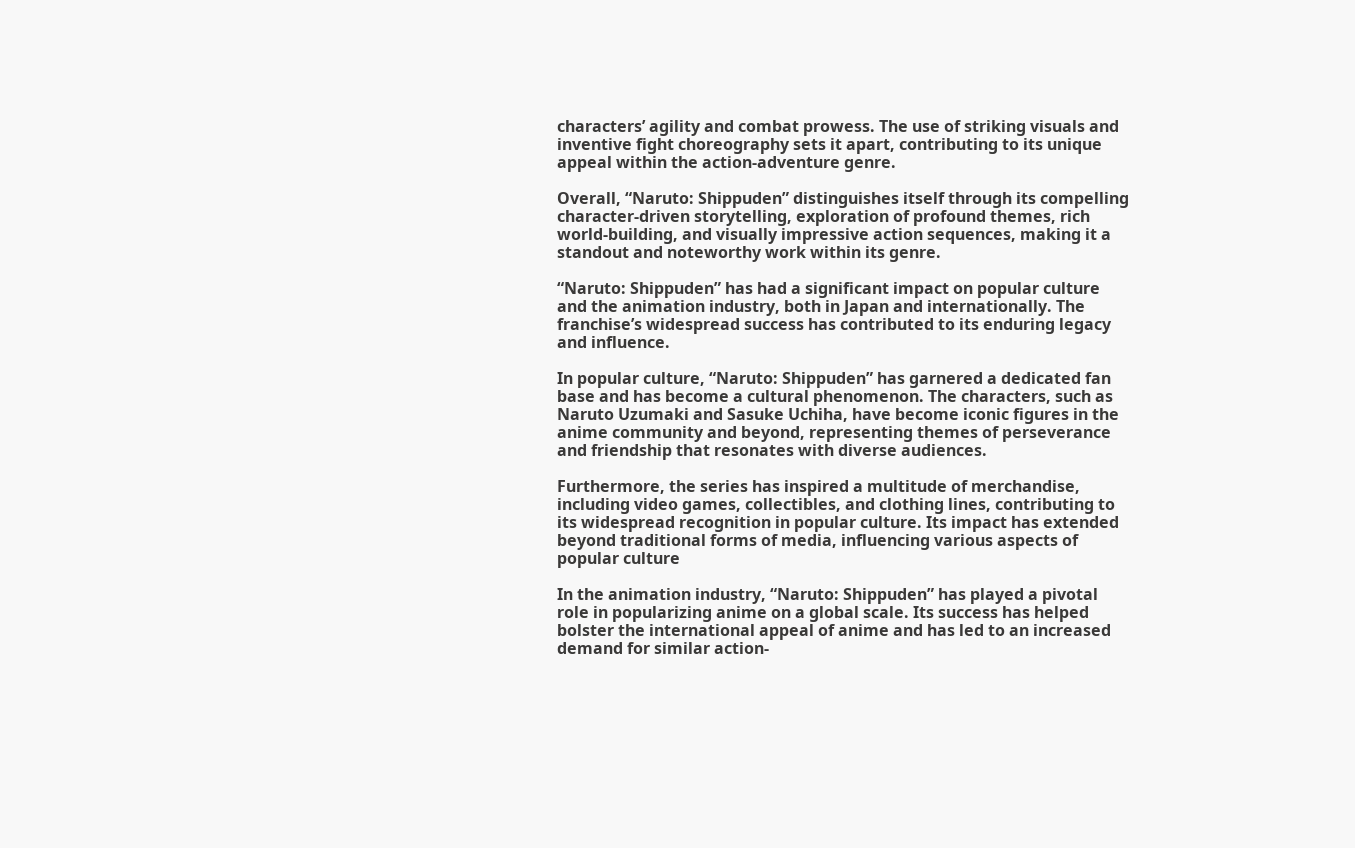characters’ agility and combat prowess. The use of striking visuals and inventive fight choreography sets it apart, contributing to its unique appeal within the action-adventure genre.

Overall, “Naruto: Shippuden” distinguishes itself through its compelling character-driven storytelling, exploration of profound themes, rich world-building, and visually impressive action sequences, making it a standout and noteworthy work within its genre.

“Naruto: Shippuden” has had a significant impact on popular culture and the animation industry, both in Japan and internationally. The franchise’s widespread success has contributed to its enduring legacy and influence.

In popular culture, “Naruto: Shippuden” has garnered a dedicated fan base and has become a cultural phenomenon. The characters, such as Naruto Uzumaki and Sasuke Uchiha, have become iconic figures in the anime community and beyond, representing themes of perseverance and friendship that resonates with diverse audiences.

Furthermore, the series has inspired a multitude of merchandise, including video games, collectibles, and clothing lines, contributing to its widespread recognition in popular culture. Its impact has extended beyond traditional forms of media, influencing various aspects of popular culture

In the animation industry, “Naruto: Shippuden” has played a pivotal role in popularizing anime on a global scale. Its success has helped bolster the international appeal of anime and has led to an increased demand for similar action-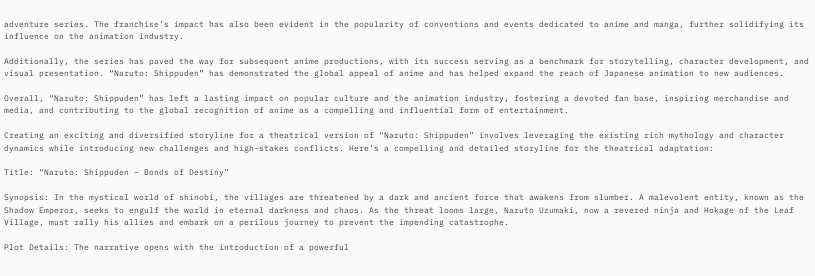adventure series. The franchise’s impact has also been evident in the popularity of conventions and events dedicated to anime and manga, further solidifying its influence on the animation industry.

Additionally, the series has paved the way for subsequent anime productions, with its success serving as a benchmark for storytelling, character development, and visual presentation. “Naruto: Shippuden” has demonstrated the global appeal of anime and has helped expand the reach of Japanese animation to new audiences.

Overall, “Naruto: Shippuden” has left a lasting impact on popular culture and the animation industry, fostering a devoted fan base, inspiring merchandise and media, and contributing to the global recognition of anime as a compelling and influential form of entertainment.

Creating an exciting and diversified storyline for a theatrical version of “Naruto: Shippuden” involves leveraging the existing rich mythology and character dynamics while introducing new challenges and high-stakes conflicts. Here’s a compelling and detailed storyline for the theatrical adaptation:

Title: “Naruto: Shippuden – Bonds of Destiny”

Synopsis: In the mystical world of shinobi, the villages are threatened by a dark and ancient force that awakens from slumber. A malevolent entity, known as the Shadow Emperor, seeks to engulf the world in eternal darkness and chaos. As the threat looms large, Naruto Uzumaki, now a revered ninja and Hokage of the Leaf Village, must rally his allies and embark on a perilous journey to prevent the impending catastrophe.

Plot Details: The narrative opens with the introduction of a powerful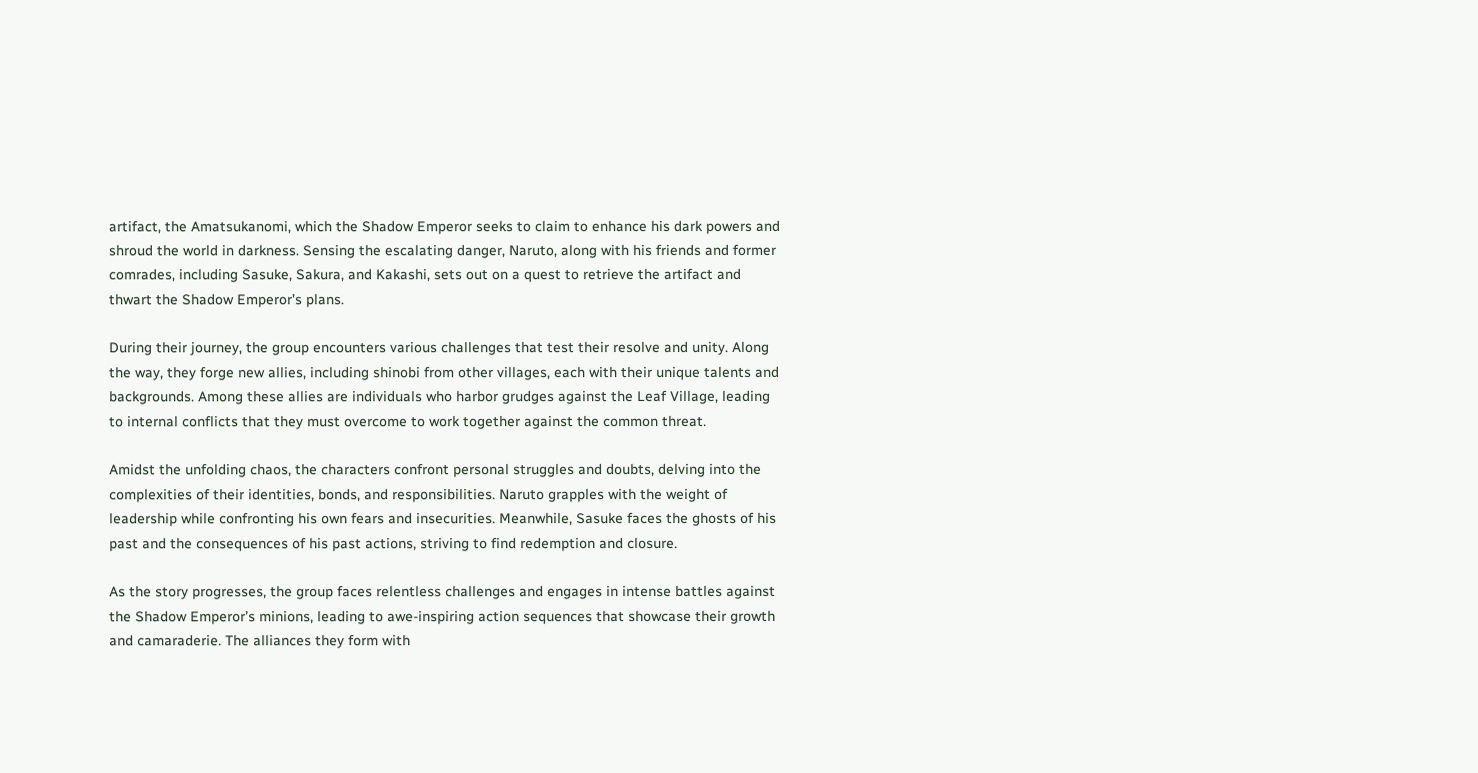artifact, the Amatsukanomi, which the Shadow Emperor seeks to claim to enhance his dark powers and shroud the world in darkness. Sensing the escalating danger, Naruto, along with his friends and former comrades, including Sasuke, Sakura, and Kakashi, sets out on a quest to retrieve the artifact and thwart the Shadow Emperor’s plans.

During their journey, the group encounters various challenges that test their resolve and unity. Along the way, they forge new allies, including shinobi from other villages, each with their unique talents and backgrounds. Among these allies are individuals who harbor grudges against the Leaf Village, leading to internal conflicts that they must overcome to work together against the common threat.

Amidst the unfolding chaos, the characters confront personal struggles and doubts, delving into the complexities of their identities, bonds, and responsibilities. Naruto grapples with the weight of leadership while confronting his own fears and insecurities. Meanwhile, Sasuke faces the ghosts of his past and the consequences of his past actions, striving to find redemption and closure.

As the story progresses, the group faces relentless challenges and engages in intense battles against the Shadow Emperor’s minions, leading to awe-inspiring action sequences that showcase their growth and camaraderie. The alliances they form with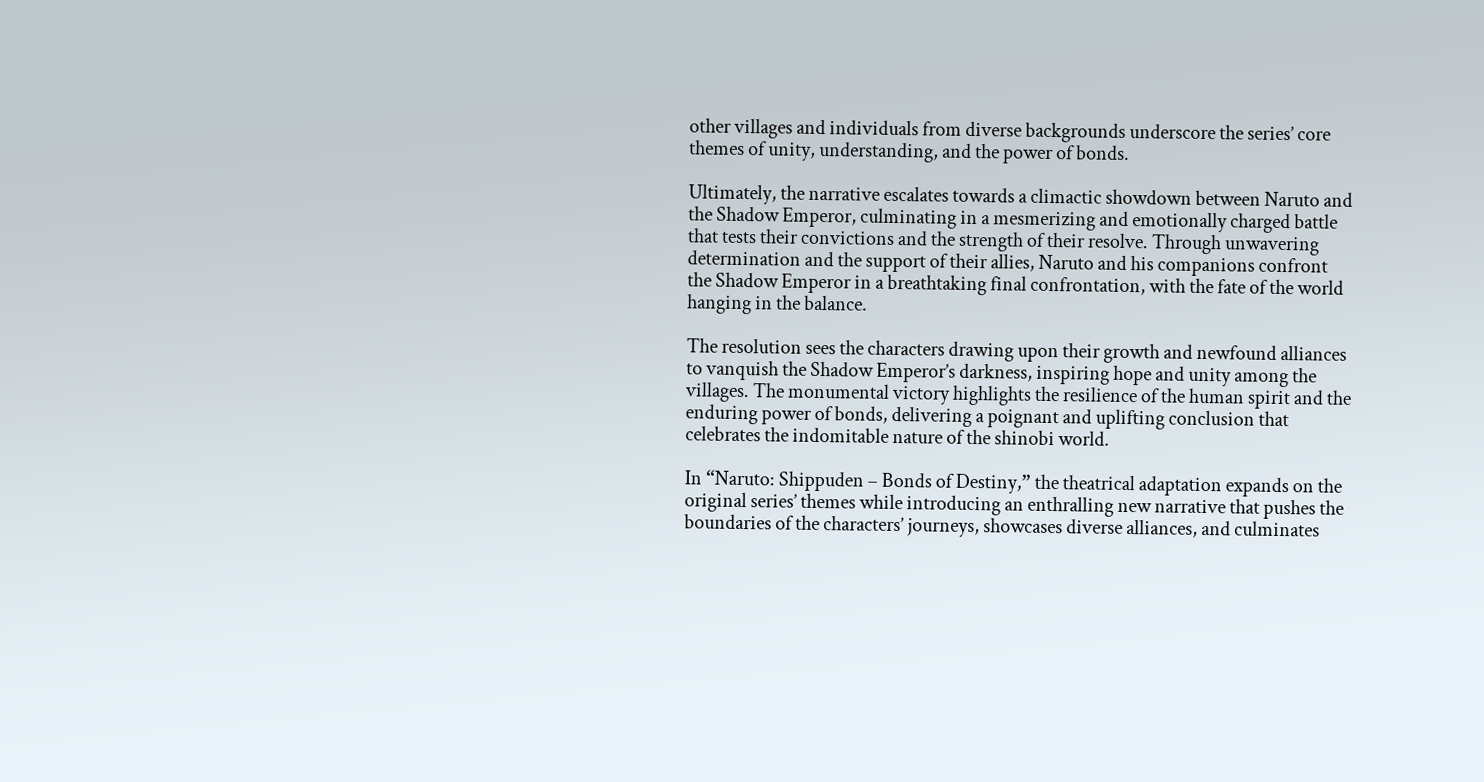other villages and individuals from diverse backgrounds underscore the series’ core themes of unity, understanding, and the power of bonds.

Ultimately, the narrative escalates towards a climactic showdown between Naruto and the Shadow Emperor, culminating in a mesmerizing and emotionally charged battle that tests their convictions and the strength of their resolve. Through unwavering determination and the support of their allies, Naruto and his companions confront the Shadow Emperor in a breathtaking final confrontation, with the fate of the world hanging in the balance.

The resolution sees the characters drawing upon their growth and newfound alliances to vanquish the Shadow Emperor’s darkness, inspiring hope and unity among the villages. The monumental victory highlights the resilience of the human spirit and the enduring power of bonds, delivering a poignant and uplifting conclusion that celebrates the indomitable nature of the shinobi world.

In “Naruto: Shippuden – Bonds of Destiny,” the theatrical adaptation expands on the original series’ themes while introducing an enthralling new narrative that pushes the boundaries of the characters’ journeys, showcases diverse alliances, and culminates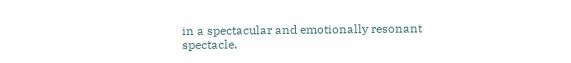in a spectacular and emotionally resonant spectacle.